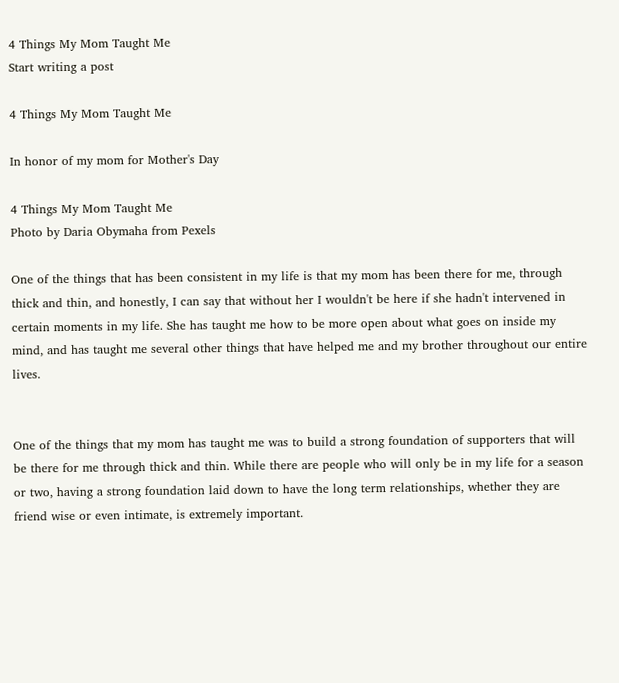4 Things My Mom Taught Me
Start writing a post

4 Things My Mom Taught Me

In honor of my mom for Mother's Day

4 Things My Mom Taught Me
Photo by Daria Obymaha from Pexels

One of the things that has been consistent in my life is that my mom has been there for me, through thick and thin, and honestly, I can say that without her I wouldn't be here if she hadn't intervened in certain moments in my life. She has taught me how to be more open about what goes on inside my mind, and has taught me several other things that have helped me and my brother throughout our entire lives.


One of the things that my mom has taught me was to build a strong foundation of supporters that will be there for me through thick and thin. While there are people who will only be in my life for a season or two, having a strong foundation laid down to have the long term relationships, whether they are friend wise or even intimate, is extremely important.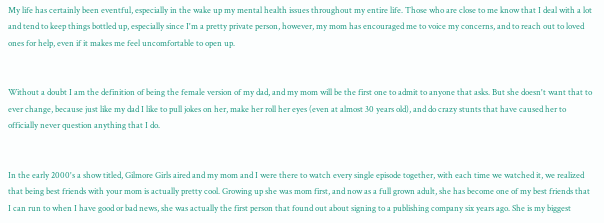My life has certainly been eventful, especially in the wake up my mental health issues throughout my entire life. Those who are close to me know that I deal with a lot and tend to keep things bottled up, especially since I'm a pretty private person, however, my mom has encouraged me to voice my concerns, and to reach out to loved ones for help, even if it makes me feel uncomfortable to open up.


Without a doubt I am the definition of being the female version of my dad, and my mom will be the first one to admit to anyone that asks. But she doesn't want that to ever change, because just like my dad I like to pull jokes on her, make her roll her eyes (even at almost 30 years old), and do crazy stunts that have caused her to officially never question anything that I do.


In the early 2000's a show titled, Gilmore Girls aired and my mom and I were there to watch every single episode together, with each time we watched it, we realized that being best friends with your mom is actually pretty cool. Growing up she was mom first, and now as a full grown adult, she has become one of my best friends that I can run to when I have good or bad news, she was actually the first person that found out about signing to a publishing company six years ago. She is my biggest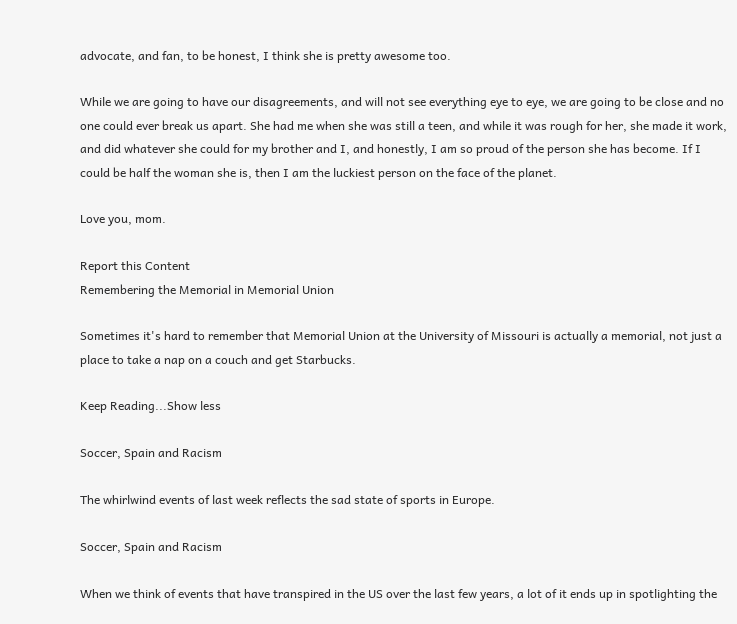advocate, and fan, to be honest, I think she is pretty awesome too.

While we are going to have our disagreements, and will not see everything eye to eye, we are going to be close and no one could ever break us apart. She had me when she was still a teen, and while it was rough for her, she made it work, and did whatever she could for my brother and I, and honestly, I am so proud of the person she has become. If I could be half the woman she is, then I am the luckiest person on the face of the planet.

Love you, mom.

Report this Content
Remembering the Memorial in Memorial Union

Sometimes it's hard to remember that Memorial Union at the University of Missouri is actually a memorial, not just a place to take a nap on a couch and get Starbucks.

Keep Reading...Show less

Soccer, Spain and Racism

The whirlwind events of last week reflects the sad state of sports in Europe.

Soccer, Spain and Racism

When we think of events that have transpired in the US over the last few years, a lot of it ends up in spotlighting the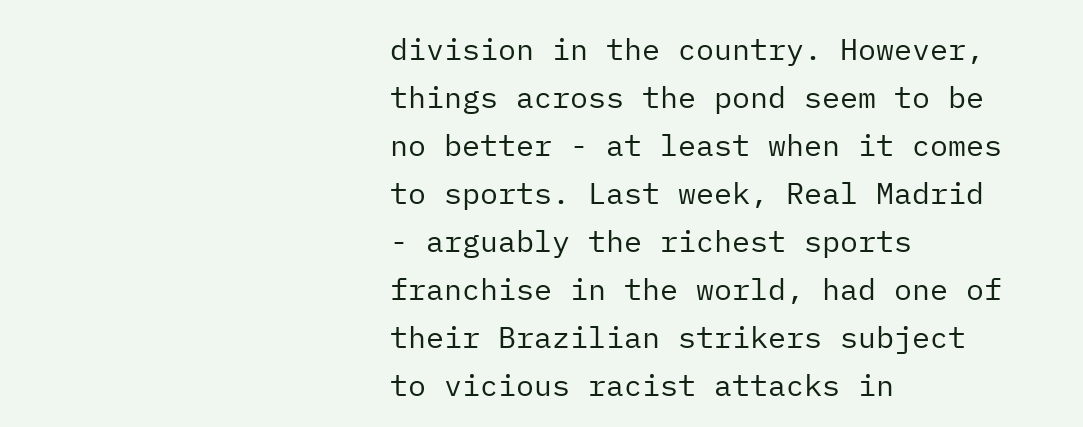division in the country. However, things across the pond seem to be no better - at least when it comes to sports. Last week, Real Madrid - arguably the richest sports franchise in the world, had one of their Brazilian strikers subject to vicious racist attacks in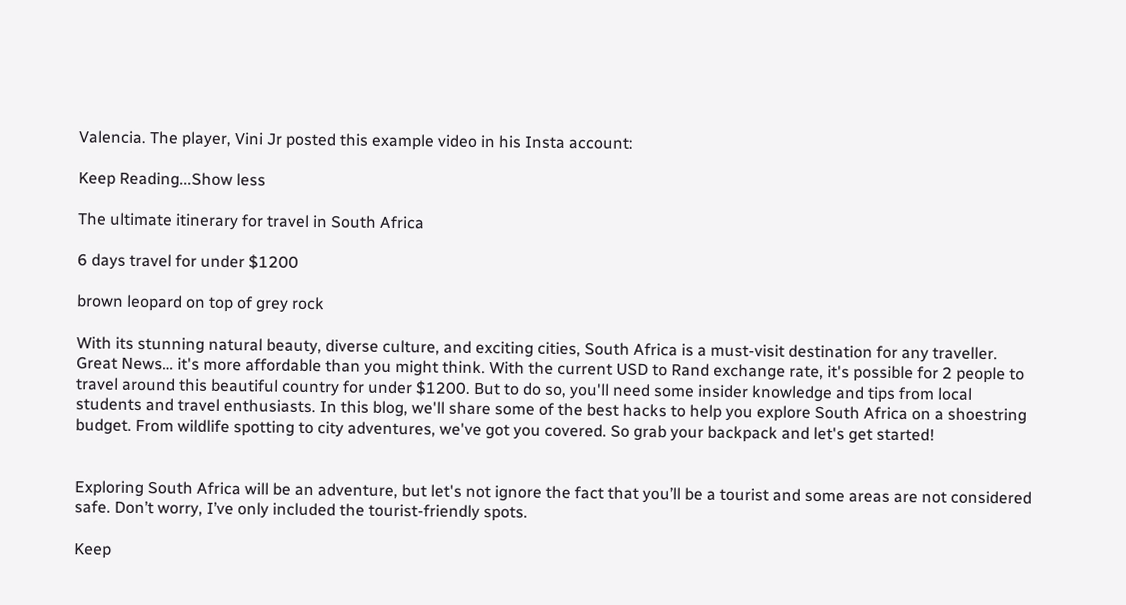Valencia. The player, Vini Jr posted this example video in his Insta account:

Keep Reading...Show less

The ultimate itinerary for travel in South Africa

6 days travel for under $1200

brown leopard on top of grey rock

With its stunning natural beauty, diverse culture, and exciting cities, South Africa is a must-visit destination for any traveller. Great News… it's more affordable than you might think. With the current USD to Rand exchange rate, it's possible for 2 people to travel around this beautiful country for under $1200. But to do so, you'll need some insider knowledge and tips from local students and travel enthusiasts. In this blog, we'll share some of the best hacks to help you explore South Africa on a shoestring budget. From wildlife spotting to city adventures, we've got you covered. So grab your backpack and let's get started!


Exploring South Africa will be an adventure, but let's not ignore the fact that you’ll be a tourist and some areas are not considered safe. Don’t worry, I’ve only included the tourist-friendly spots.

Keep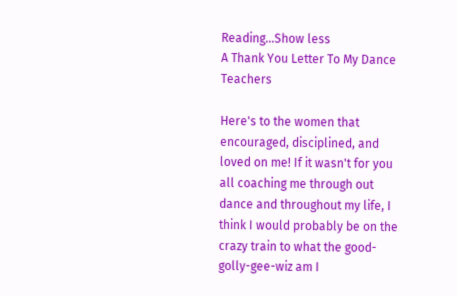Reading...Show less
A Thank You Letter To My Dance Teachers

Here's to the women that encouraged, disciplined, and loved on me! If it wasn't for you all coaching me through out dance and throughout my life, I think I would probably be on the crazy train to what the good-golly-gee-wiz am I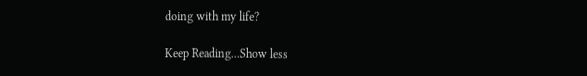doing with my life?

Keep Reading...Show less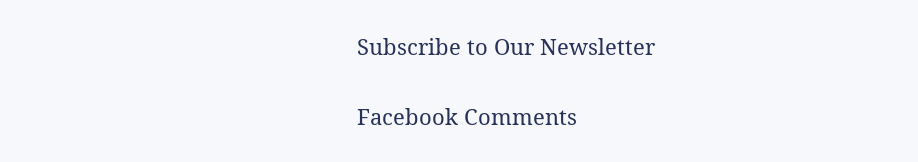Subscribe to Our Newsletter

Facebook Comments